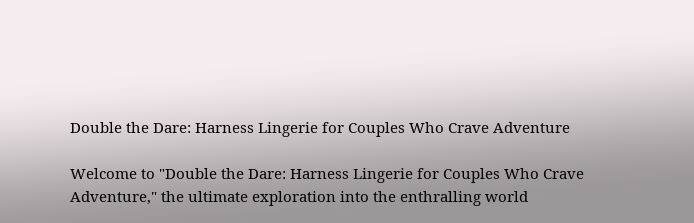Double the Dare: Harness Lingerie for Couples Who Crave Adventure

Welcome to "Double the Dare: Harness Lingerie for Couples Who Crave Adventure," the ultimate exploration into the enthralling world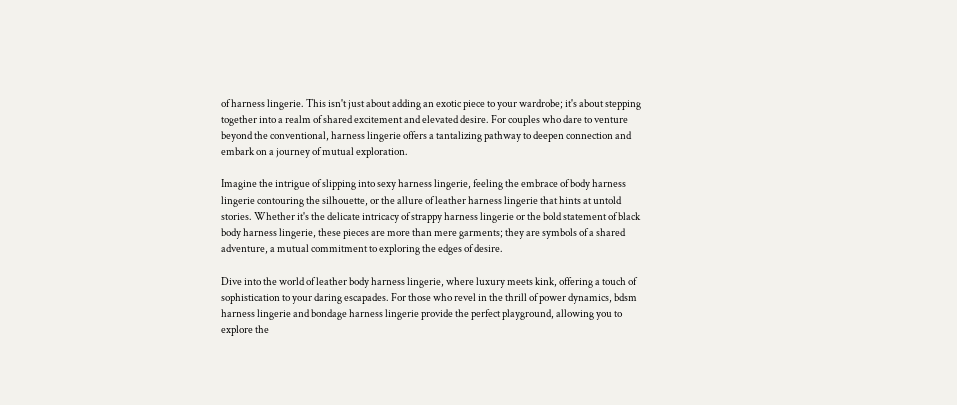of harness lingerie. This isn't just about adding an exotic piece to your wardrobe; it's about stepping together into a realm of shared excitement and elevated desire. For couples who dare to venture beyond the conventional, harness lingerie offers a tantalizing pathway to deepen connection and embark on a journey of mutual exploration.

Imagine the intrigue of slipping into sexy harness lingerie, feeling the embrace of body harness lingerie contouring the silhouette, or the allure of leather harness lingerie that hints at untold stories. Whether it's the delicate intricacy of strappy harness lingerie or the bold statement of black body harness lingerie, these pieces are more than mere garments; they are symbols of a shared adventure, a mutual commitment to exploring the edges of desire.

Dive into the world of leather body harness lingerie, where luxury meets kink, offering a touch of sophistication to your daring escapades. For those who revel in the thrill of power dynamics, bdsm harness lingerie and bondage harness lingerie provide the perfect playground, allowing you to explore the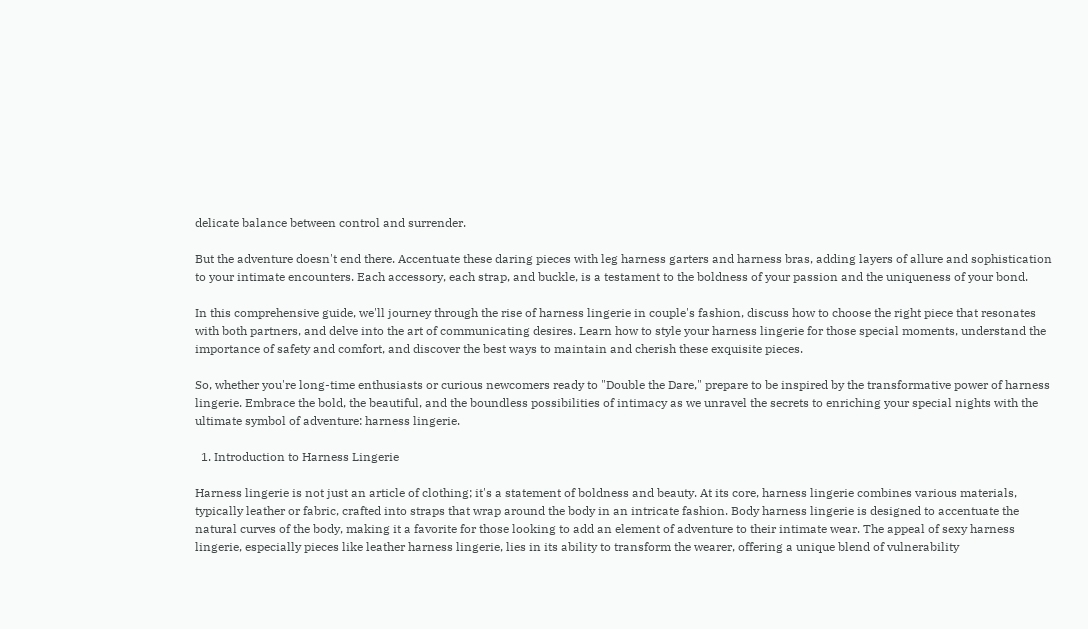delicate balance between control and surrender.

But the adventure doesn't end there. Accentuate these daring pieces with leg harness garters and harness bras, adding layers of allure and sophistication to your intimate encounters. Each accessory, each strap, and buckle, is a testament to the boldness of your passion and the uniqueness of your bond.

In this comprehensive guide, we'll journey through the rise of harness lingerie in couple's fashion, discuss how to choose the right piece that resonates with both partners, and delve into the art of communicating desires. Learn how to style your harness lingerie for those special moments, understand the importance of safety and comfort, and discover the best ways to maintain and cherish these exquisite pieces.

So, whether you're long-time enthusiasts or curious newcomers ready to "Double the Dare," prepare to be inspired by the transformative power of harness lingerie. Embrace the bold, the beautiful, and the boundless possibilities of intimacy as we unravel the secrets to enriching your special nights with the ultimate symbol of adventure: harness lingerie.

  1. Introduction to Harness Lingerie

Harness lingerie is not just an article of clothing; it's a statement of boldness and beauty. At its core, harness lingerie combines various materials, typically leather or fabric, crafted into straps that wrap around the body in an intricate fashion. Body harness lingerie is designed to accentuate the natural curves of the body, making it a favorite for those looking to add an element of adventure to their intimate wear. The appeal of sexy harness lingerie, especially pieces like leather harness lingerie, lies in its ability to transform the wearer, offering a unique blend of vulnerability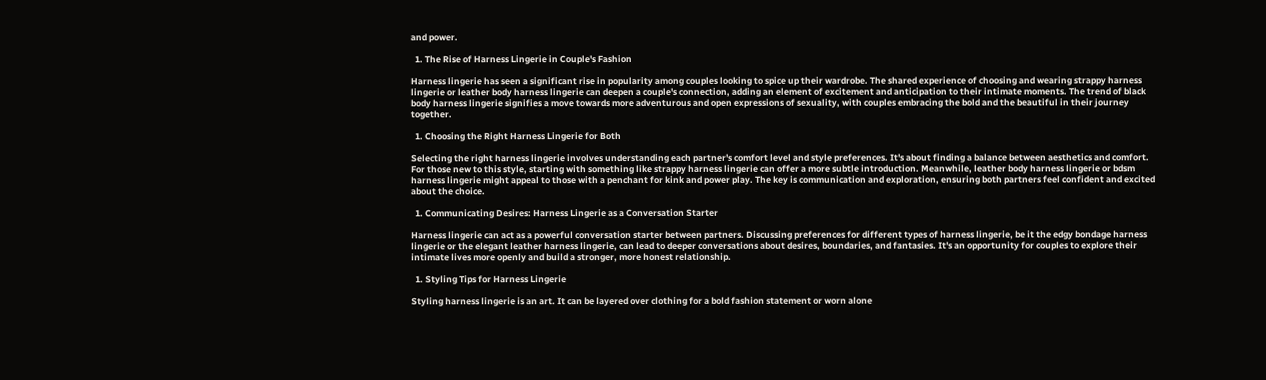and power.

  1. The Rise of Harness Lingerie in Couple's Fashion

Harness lingerie has seen a significant rise in popularity among couples looking to spice up their wardrobe. The shared experience of choosing and wearing strappy harness lingerie or leather body harness lingerie can deepen a couple's connection, adding an element of excitement and anticipation to their intimate moments. The trend of black body harness lingerie signifies a move towards more adventurous and open expressions of sexuality, with couples embracing the bold and the beautiful in their journey together.

  1. Choosing the Right Harness Lingerie for Both

Selecting the right harness lingerie involves understanding each partner's comfort level and style preferences. It's about finding a balance between aesthetics and comfort. For those new to this style, starting with something like strappy harness lingerie can offer a more subtle introduction. Meanwhile, leather body harness lingerie or bdsm harness lingerie might appeal to those with a penchant for kink and power play. The key is communication and exploration, ensuring both partners feel confident and excited about the choice.

  1. Communicating Desires: Harness Lingerie as a Conversation Starter

Harness lingerie can act as a powerful conversation starter between partners. Discussing preferences for different types of harness lingerie, be it the edgy bondage harness lingerie or the elegant leather harness lingerie, can lead to deeper conversations about desires, boundaries, and fantasies. It's an opportunity for couples to explore their intimate lives more openly and build a stronger, more honest relationship.

  1. Styling Tips for Harness Lingerie

Styling harness lingerie is an art. It can be layered over clothing for a bold fashion statement or worn alone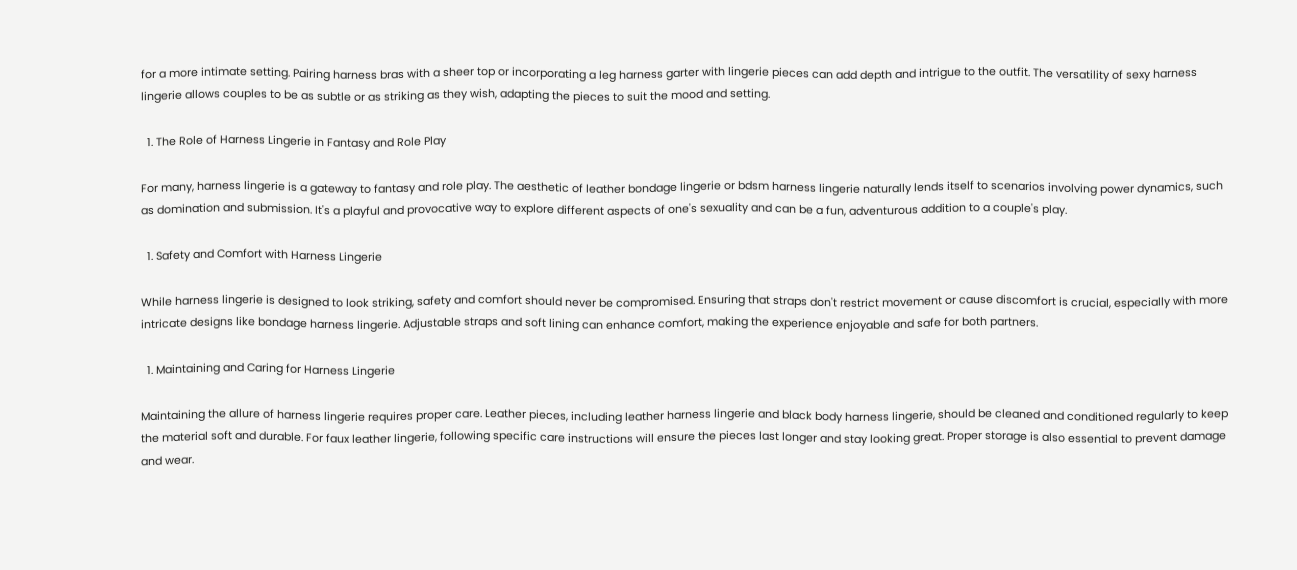for a more intimate setting. Pairing harness bras with a sheer top or incorporating a leg harness garter with lingerie pieces can add depth and intrigue to the outfit. The versatility of sexy harness lingerie allows couples to be as subtle or as striking as they wish, adapting the pieces to suit the mood and setting.

  1. The Role of Harness Lingerie in Fantasy and Role Play

For many, harness lingerie is a gateway to fantasy and role play. The aesthetic of leather bondage lingerie or bdsm harness lingerie naturally lends itself to scenarios involving power dynamics, such as domination and submission. It's a playful and provocative way to explore different aspects of one's sexuality and can be a fun, adventurous addition to a couple's play.

  1. Safety and Comfort with Harness Lingerie

While harness lingerie is designed to look striking, safety and comfort should never be compromised. Ensuring that straps don't restrict movement or cause discomfort is crucial, especially with more intricate designs like bondage harness lingerie. Adjustable straps and soft lining can enhance comfort, making the experience enjoyable and safe for both partners.

  1. Maintaining and Caring for Harness Lingerie

Maintaining the allure of harness lingerie requires proper care. Leather pieces, including leather harness lingerie and black body harness lingerie, should be cleaned and conditioned regularly to keep the material soft and durable. For faux leather lingerie, following specific care instructions will ensure the pieces last longer and stay looking great. Proper storage is also essential to prevent damage and wear.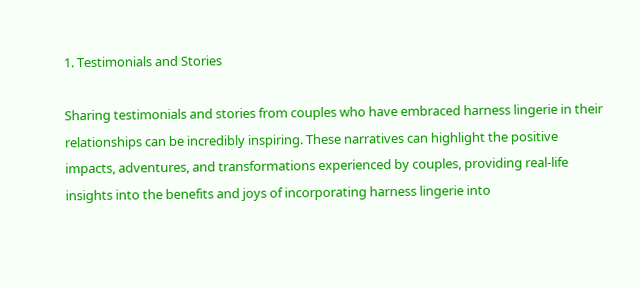1. Testimonials and Stories

Sharing testimonials and stories from couples who have embraced harness lingerie in their relationships can be incredibly inspiring. These narratives can highlight the positive impacts, adventures, and transformations experienced by couples, providing real-life insights into the benefits and joys of incorporating harness lingerie into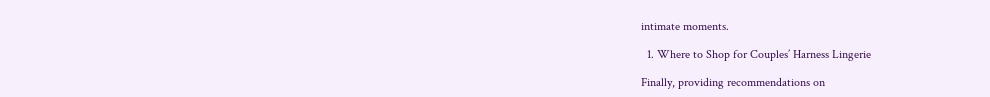intimate moments.

  1. Where to Shop for Couples’ Harness Lingerie

Finally, providing recommendations on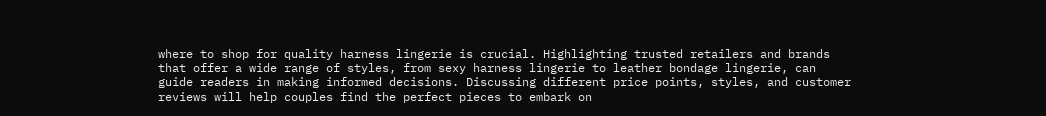where to shop for quality harness lingerie is crucial. Highlighting trusted retailers and brands that offer a wide range of styles, from sexy harness lingerie to leather bondage lingerie, can guide readers in making informed decisions. Discussing different price points, styles, and customer reviews will help couples find the perfect pieces to embark on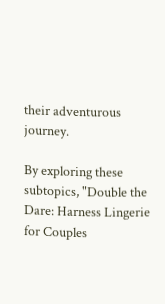their adventurous journey.

By exploring these subtopics, "Double the Dare: Harness Lingerie for Couples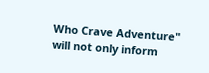Who Crave Adventure" will not only inform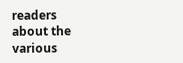readers about the various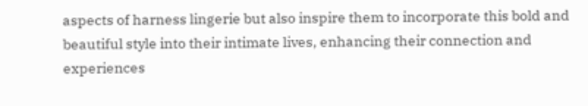aspects of harness lingerie but also inspire them to incorporate this bold and beautiful style into their intimate lives, enhancing their connection and experiences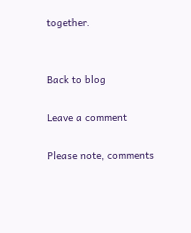together.


Back to blog

Leave a comment

Please note, comments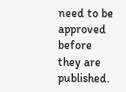need to be approved before they are published.